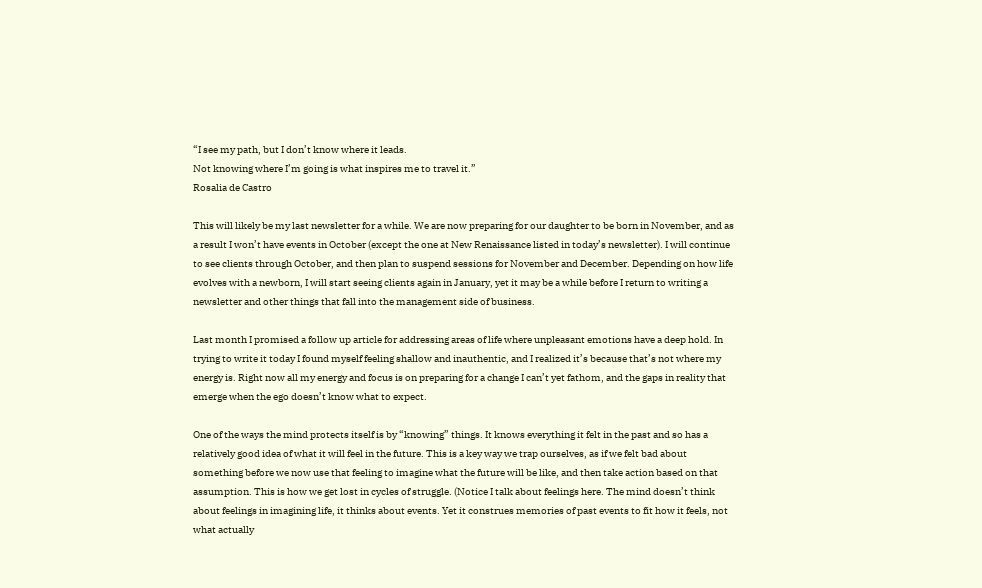“I see my path, but I don’t know where it leads.
Not knowing where I’m going is what inspires me to travel it.”
Rosalia de Castro

This will likely be my last newsletter for a while. We are now preparing for our daughter to be born in November, and as a result I won’t have events in October (except the one at New Renaissance listed in today’s newsletter). I will continue to see clients through October, and then plan to suspend sessions for November and December. Depending on how life evolves with a newborn, I will start seeing clients again in January, yet it may be a while before I return to writing a newsletter and other things that fall into the management side of business.

Last month I promised a follow up article for addressing areas of life where unpleasant emotions have a deep hold. In trying to write it today I found myself feeling shallow and inauthentic, and I realized it’s because that’s not where my energy is. Right now all my energy and focus is on preparing for a change I can’t yet fathom, and the gaps in reality that emerge when the ego doesn’t know what to expect.

One of the ways the mind protects itself is by “knowing” things. It knows everything it felt in the past and so has a relatively good idea of what it will feel in the future. This is a key way we trap ourselves, as if we felt bad about something before we now use that feeling to imagine what the future will be like, and then take action based on that assumption. This is how we get lost in cycles of struggle. (Notice I talk about feelings here. The mind doesn’t think about feelings in imagining life, it thinks about events. Yet it construes memories of past events to fit how it feels, not what actually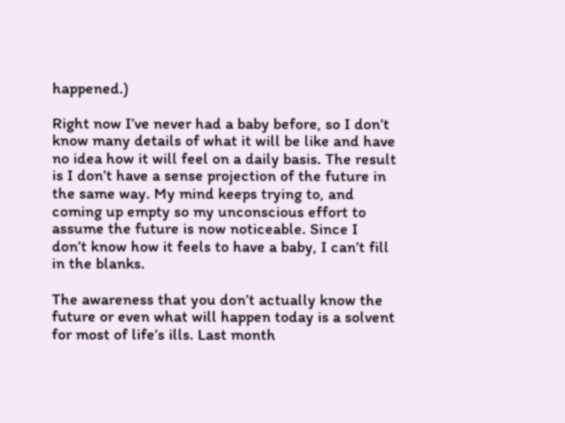happened.)

Right now I’ve never had a baby before, so I don’t know many details of what it will be like and have no idea how it will feel on a daily basis. The result is I don’t have a sense projection of the future in the same way. My mind keeps trying to, and coming up empty so my unconscious effort to assume the future is now noticeable. Since I don’t know how it feels to have a baby, I can’t fill in the blanks.

The awareness that you don’t actually know the future or even what will happen today is a solvent for most of life’s ills. Last month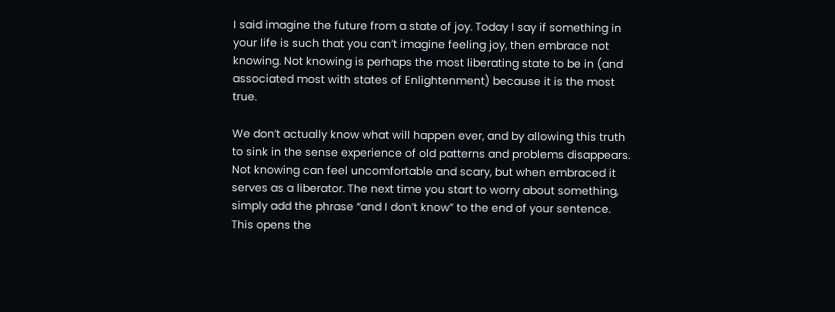I said imagine the future from a state of joy. Today I say if something in your life is such that you can’t imagine feeling joy, then embrace not knowing. Not knowing is perhaps the most liberating state to be in (and associated most with states of Enlightenment) because it is the most true.

We don’t actually know what will happen ever, and by allowing this truth to sink in the sense experience of old patterns and problems disappears. Not knowing can feel uncomfortable and scary, but when embraced it serves as a liberator. The next time you start to worry about something, simply add the phrase “and I don’t know” to the end of your sentence. This opens the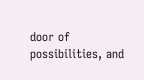door of possibilities, and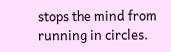stops the mind from running in circles.